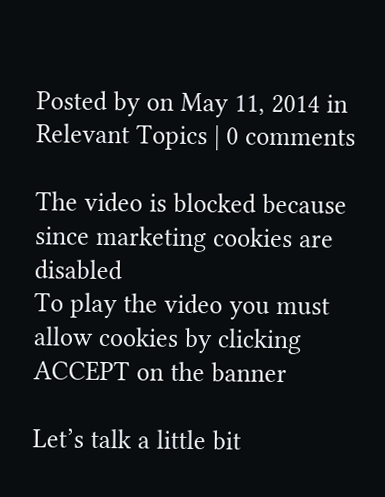Posted by on May 11, 2014 in Relevant Topics | 0 comments

The video is blocked because since marketing cookies are disabled
To play the video you must allow cookies by clicking ACCEPT on the banner

Let’s talk a little bit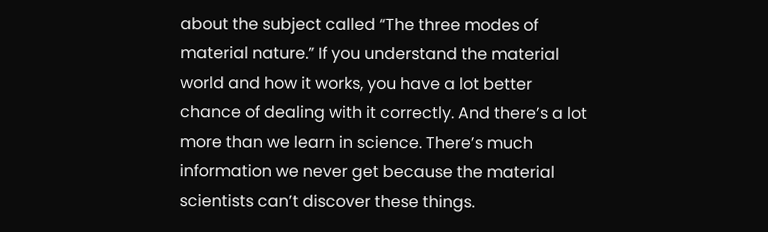about the subject called “The three modes of material nature.” If you understand the material world and how it works, you have a lot better chance of dealing with it correctly. And there’s a lot more than we learn in science. There’s much information we never get because the material scientists can’t discover these things.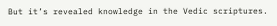But it’s revealed knowledge in the Vedic scriptures.